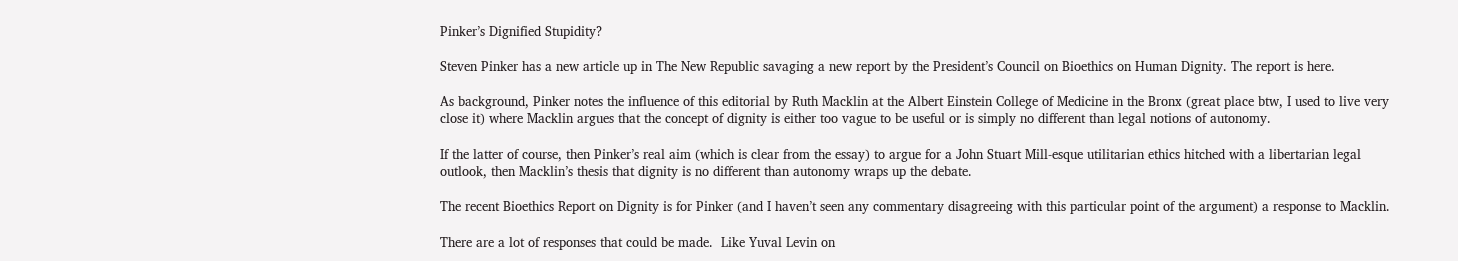Pinker’s Dignified Stupidity?

Steven Pinker has a new article up in The New Republic savaging a new report by the President’s Council on Bioethics on Human Dignity. The report is here.

As background, Pinker notes the influence of this editorial by Ruth Macklin at the Albert Einstein College of Medicine in the Bronx (great place btw, I used to live very close it) where Macklin argues that the concept of dignity is either too vague to be useful or is simply no different than legal notions of autonomy.

If the latter of course, then Pinker’s real aim (which is clear from the essay) to argue for a John Stuart Mill-esque utilitarian ethics hitched with a libertarian legal outlook, then Macklin’s thesis that dignity is no different than autonomy wraps up the debate.

The recent Bioethics Report on Dignity is for Pinker (and I haven’t seen any commentary disagreeing with this particular point of the argument) a response to Macklin.

There are a lot of responses that could be made.  Like Yuval Levin on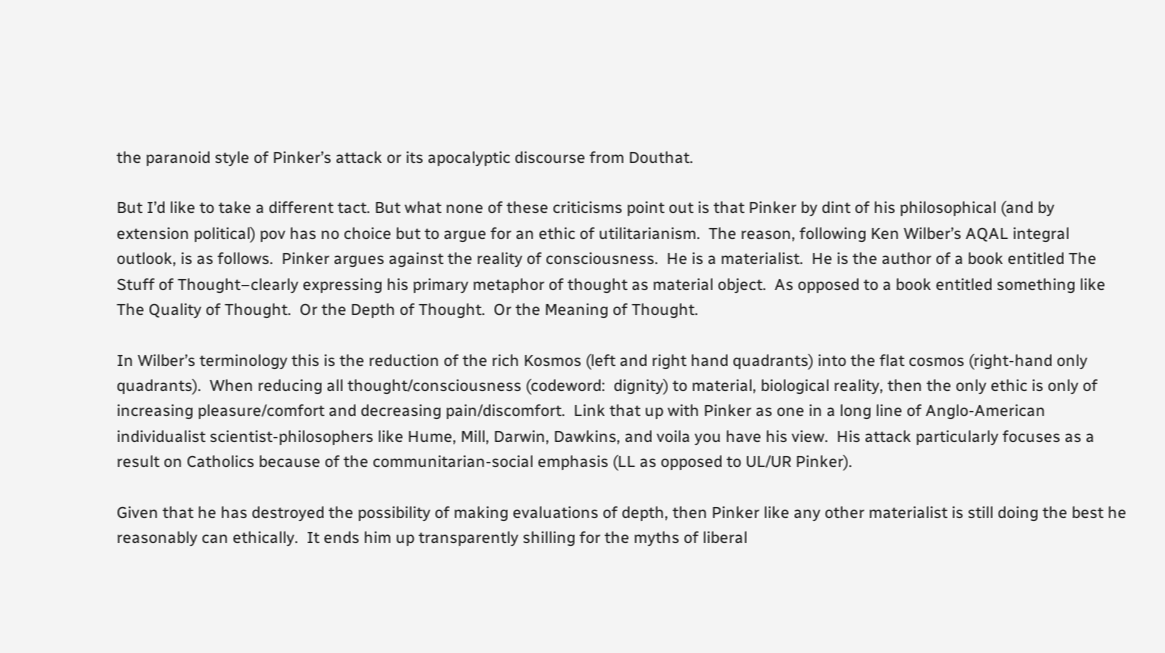the paranoid style of Pinker’s attack or its apocalyptic discourse from Douthat.

But I’d like to take a different tact. But what none of these criticisms point out is that Pinker by dint of his philosophical (and by extension political) pov has no choice but to argue for an ethic of utilitarianism.  The reason, following Ken Wilber’s AQAL integral outlook, is as follows.  Pinker argues against the reality of consciousness.  He is a materialist.  He is the author of a book entitled The Stuff of Thought–clearly expressing his primary metaphor of thought as material object.  As opposed to a book entitled something like The Quality of Thought.  Or the Depth of Thought.  Or the Meaning of Thought.

In Wilber’s terminology this is the reduction of the rich Kosmos (left and right hand quadrants) into the flat cosmos (right-hand only quadrants).  When reducing all thought/consciousness (codeword:  dignity) to material, biological reality, then the only ethic is only of increasing pleasure/comfort and decreasing pain/discomfort.  Link that up with Pinker as one in a long line of Anglo-American individualist scientist-philosophers like Hume, Mill, Darwin, Dawkins, and voila you have his view.  His attack particularly focuses as a result on Catholics because of the communitarian-social emphasis (LL as opposed to UL/UR Pinker).

Given that he has destroyed the possibility of making evaluations of depth, then Pinker like any other materialist is still doing the best he reasonably can ethically.  It ends him up transparently shilling for the myths of liberal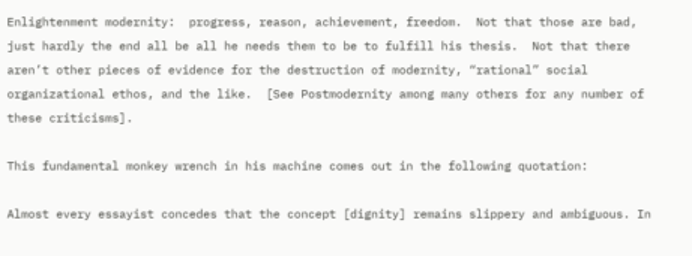Enlightenment modernity:  progress, reason, achievement, freedom.  Not that those are bad, just hardly the end all be all he needs them to be to fulfill his thesis.  Not that there aren’t other pieces of evidence for the destruction of modernity, “rational” social organizational ethos, and the like.  [See Postmodernity among many others for any number of these criticisms].

This fundamental monkey wrench in his machine comes out in the following quotation:

Almost every essayist concedes that the concept [dignity] remains slippery and ambiguous. In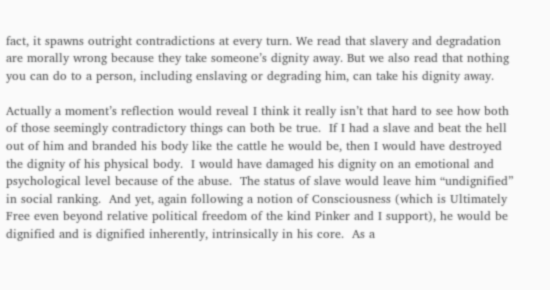fact, it spawns outright contradictions at every turn. We read that slavery and degradation are morally wrong because they take someone’s dignity away. But we also read that nothing you can do to a person, including enslaving or degrading him, can take his dignity away.

Actually a moment’s reflection would reveal I think it really isn’t that hard to see how both of those seemingly contradictory things can both be true.  If I had a slave and beat the hell out of him and branded his body like the cattle he would be, then I would have destroyed the dignity of his physical body.  I would have damaged his dignity on an emotional and psychological level because of the abuse.  The status of slave would leave him “undignified” in social ranking.  And yet, again following a notion of Consciousness (which is Ultimately Free even beyond relative political freedom of the kind Pinker and I support), he would be dignified and is dignified inherently, intrinsically in his core.  As a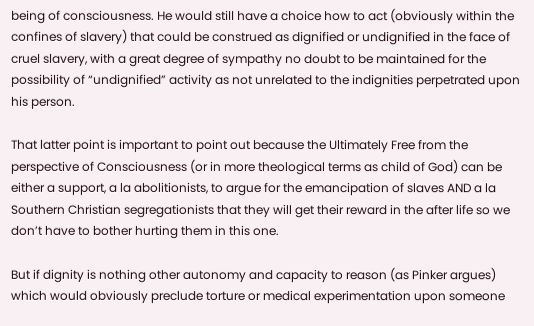being of consciousness. He would still have a choice how to act (obviously within the confines of slavery) that could be construed as dignified or undignified in the face of cruel slavery, with a great degree of sympathy no doubt to be maintained for the possibility of “undignified” activity as not unrelated to the indignities perpetrated upon his person.

That latter point is important to point out because the Ultimately Free from the perspective of Consciousness (or in more theological terms as child of God) can be either a support, a la abolitionists, to argue for the emancipation of slaves AND a la Southern Christian segregationists that they will get their reward in the after life so we don’t have to bother hurting them in this one.

But if dignity is nothing other autonomy and capacity to reason (as Pinker argues) which would obviously preclude torture or medical experimentation upon someone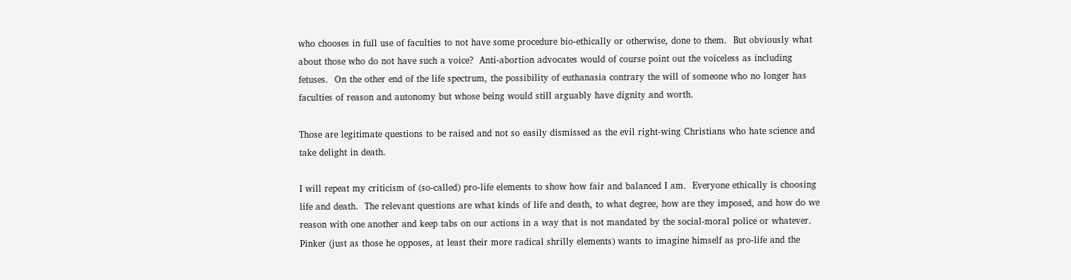who chooses in full use of faculties to not have some procedure bio-ethically or otherwise, done to them.  But obviously what about those who do not have such a voice?  Anti-abortion advocates would of course point out the voiceless as including fetuses.  On the other end of the life spectrum, the possibility of euthanasia contrary the will of someone who no longer has faculties of reason and autonomy but whose being would still arguably have dignity and worth.

Those are legitimate questions to be raised and not so easily dismissed as the evil right-wing Christians who hate science and take delight in death.

I will repeat my criticism of (so-called) pro-life elements to show how fair and balanced I am.  Everyone ethically is choosing life and death.  The relevant questions are what kinds of life and death, to what degree, how are they imposed, and how do we reason with one another and keep tabs on our actions in a way that is not mandated by the social-moral police or whatever.  Pinker (just as those he opposes, at least their more radical shrilly elements) wants to imagine himself as pro-life and the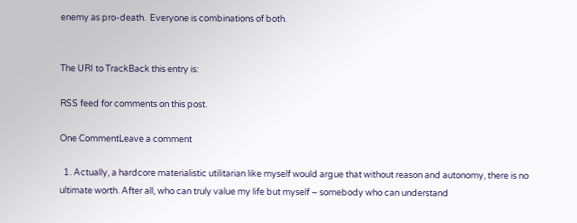enemy as pro-death.  Everyone is combinations of both.


The URI to TrackBack this entry is:

RSS feed for comments on this post.

One CommentLeave a comment

  1. Actually, a hardcore materialistic utilitarian like myself would argue that without reason and autonomy, there is no ultimate worth. After all, who can truly value my life but myself – somebody who can understand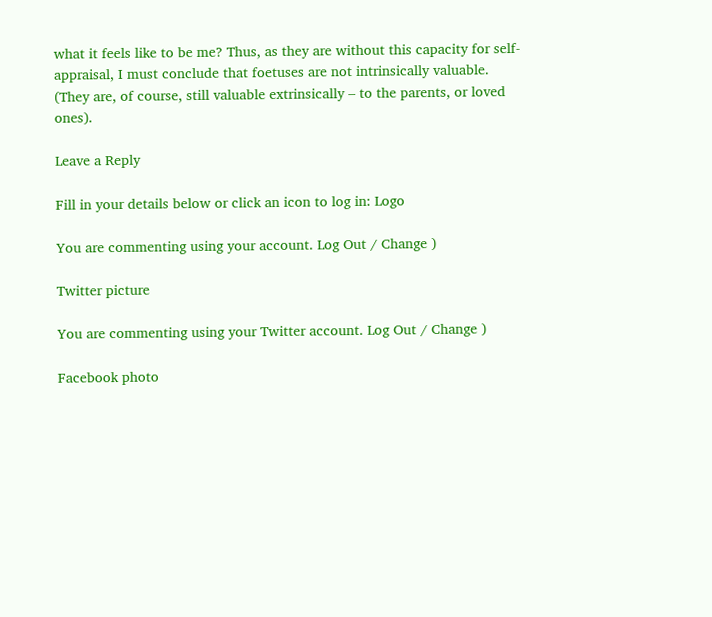what it feels like to be me? Thus, as they are without this capacity for self-appraisal, I must conclude that foetuses are not intrinsically valuable. (They are, of course, still valuable extrinsically – to the parents, or loved ones).

Leave a Reply

Fill in your details below or click an icon to log in: Logo

You are commenting using your account. Log Out / Change )

Twitter picture

You are commenting using your Twitter account. Log Out / Change )

Facebook photo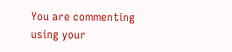You are commenting using your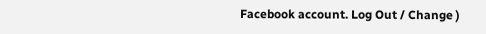Facebook account. Log Out / Change )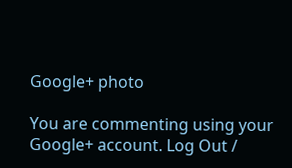Google+ photo

You are commenting using your Google+ account. Log Out /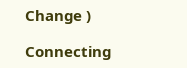Change )

Connecting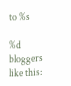to %s

%d bloggers like this: